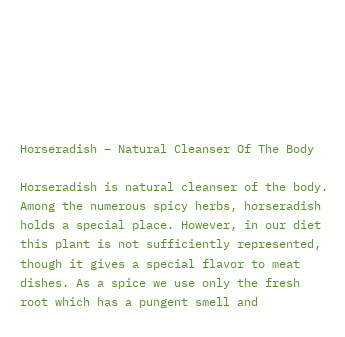Horseradish – Natural Cleanser Of The Body

Horseradish is natural cleanser of the body. Among the numerous spicy herbs, horseradish holds a special place. However, in our diet this plant is not sufficiently represented, though it gives a special flavor to meat dishes. As a spice we use only the fresh root which has a pungent smell and